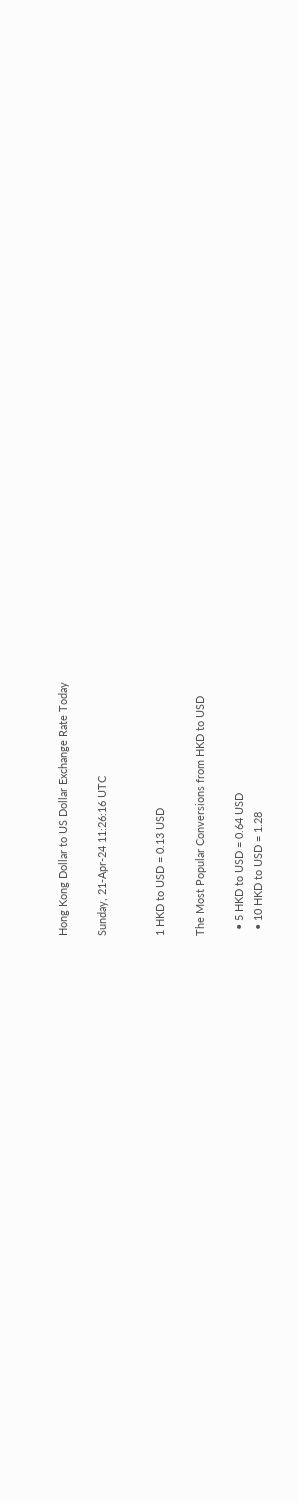Hong Kong Dollar to US Dollar Exchange Rate Today

Sunday, 21-Apr-24 11:26:16 UTC


1 HKD to USD = 0.13 USD

The Most Popular Conversions from HKD to USD

  • 5 HKD to USD = 0.64 USD
  • 10 HKD to USD = 1.28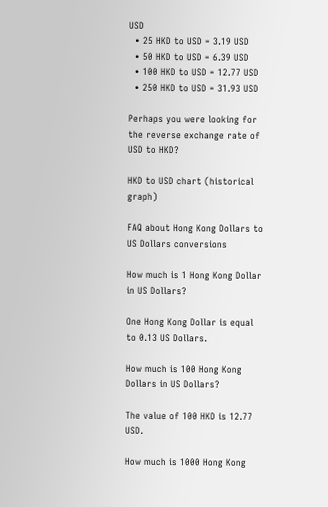USD
  • 25 HKD to USD = 3.19 USD
  • 50 HKD to USD = 6.39 USD
  • 100 HKD to USD = 12.77 USD
  • 250 HKD to USD = 31.93 USD

Perhaps you were looking for the reverse exchange rate of USD to HKD?

HKD to USD chart (historical graph)

FAQ about Hong Kong Dollars to US Dollars conversions

How much is 1 Hong Kong Dollar in US Dollars?

One Hong Kong Dollar is equal to 0.13 US Dollars.

How much is 100 Hong Kong Dollars in US Dollars?

The value of 100 HKD is 12.77 USD.

How much is 1000 Hong Kong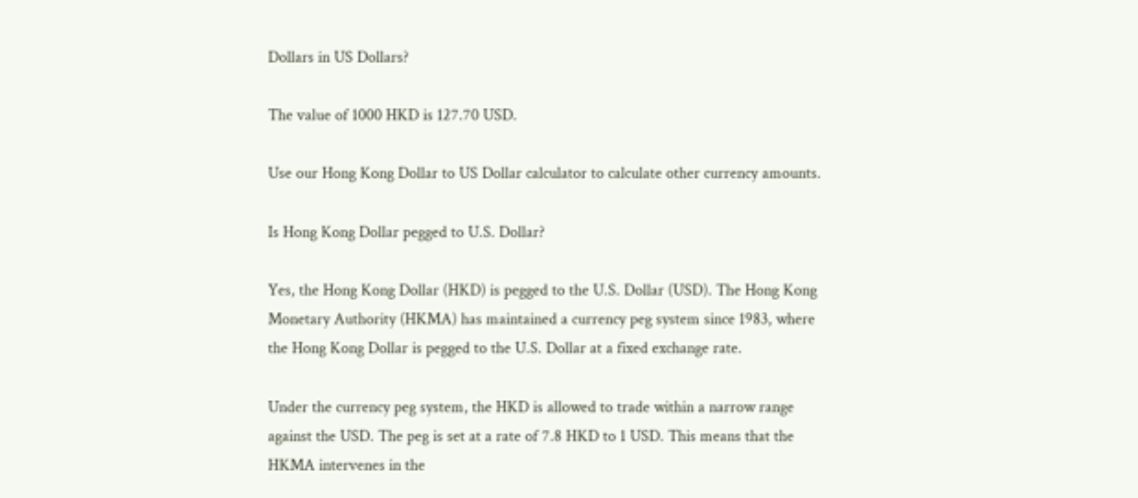Dollars in US Dollars?

The value of 1000 HKD is 127.70 USD.

Use our Hong Kong Dollar to US Dollar calculator to calculate other currency amounts.

Is Hong Kong Dollar pegged to U.S. Dollar?

Yes, the Hong Kong Dollar (HKD) is pegged to the U.S. Dollar (USD). The Hong Kong Monetary Authority (HKMA) has maintained a currency peg system since 1983, where the Hong Kong Dollar is pegged to the U.S. Dollar at a fixed exchange rate.

Under the currency peg system, the HKD is allowed to trade within a narrow range against the USD. The peg is set at a rate of 7.8 HKD to 1 USD. This means that the HKMA intervenes in the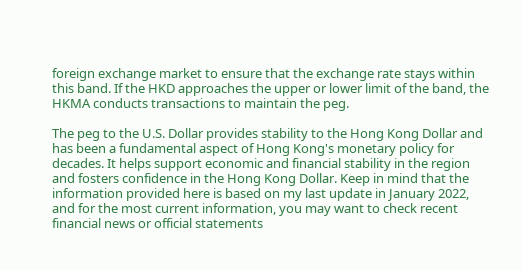foreign exchange market to ensure that the exchange rate stays within this band. If the HKD approaches the upper or lower limit of the band, the HKMA conducts transactions to maintain the peg.

The peg to the U.S. Dollar provides stability to the Hong Kong Dollar and has been a fundamental aspect of Hong Kong's monetary policy for decades. It helps support economic and financial stability in the region and fosters confidence in the Hong Kong Dollar. Keep in mind that the information provided here is based on my last update in January 2022, and for the most current information, you may want to check recent financial news or official statements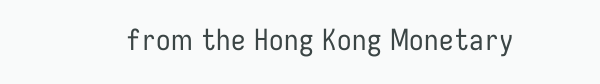from the Hong Kong Monetary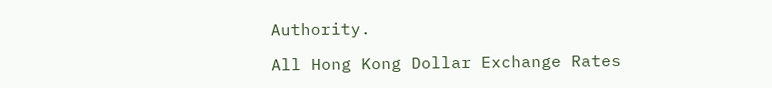Authority.

All Hong Kong Dollar Exchange Rates